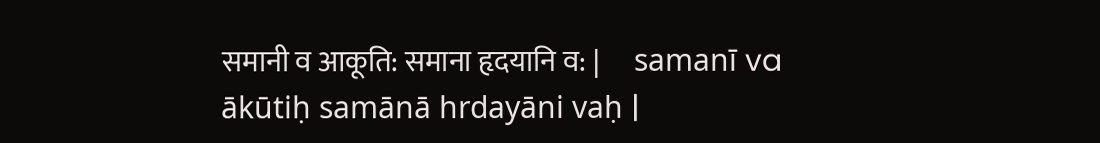समानी व आकूति: समाना हृदयानि व: |      samanī va ākūtiḥ samānā hrdayāni vaḥ |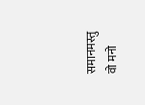समानमस्तु वो मनो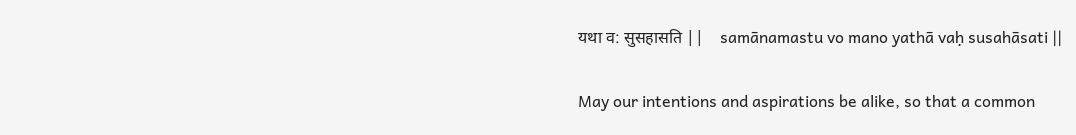यथा व: सुसहासति ||    samānamastu vo mano yathā vaḥ susahāsati ||

May our intentions and aspirations be alike, so that a common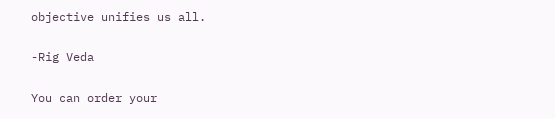objective unifies us all.

-Rig Veda

You can order your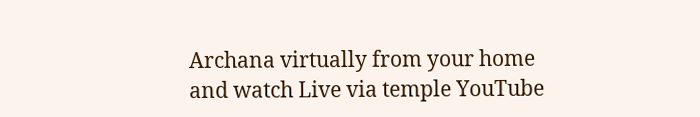Archana virtually from your home and watch Live via temple YouTube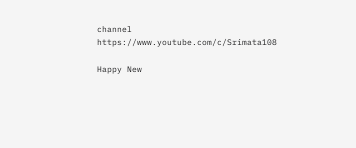channel https://www.youtube.com/c/Srimata108

Happy New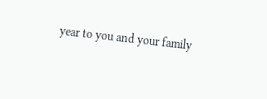year to you and your family